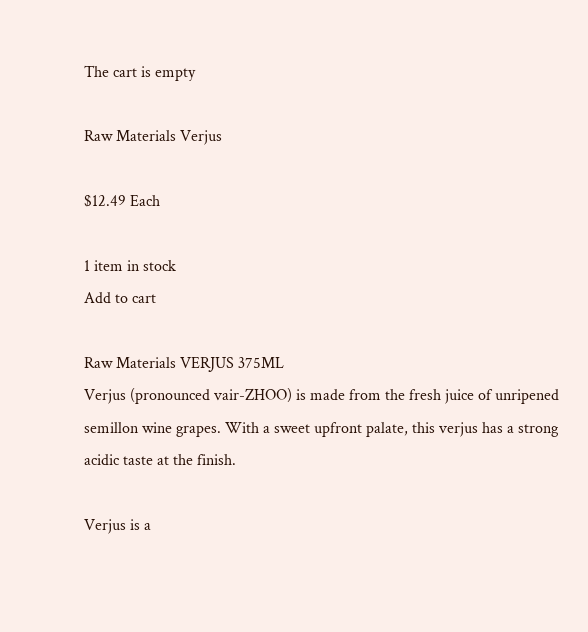The cart is empty

Raw Materials Verjus

$12.49 Each

1 item in stock
Add to cart

Raw Materials VERJUS 375ML
Verjus (pronounced vair-ZHOO) is made from the fresh juice of unripened semillon wine grapes. With a sweet upfront palate, this verjus has a strong acidic taste at the finish.

Verjus is a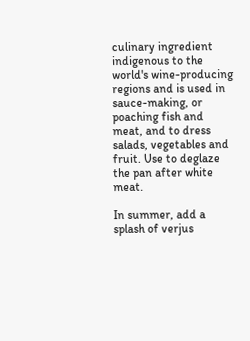culinary ingredient indigenous to the world's wine-producing regions and is used in sauce-making, or poaching fish and meat, and to dress salads, vegetables and fruit. Use to deglaze the pan after white meat.

In summer, add a splash of verjus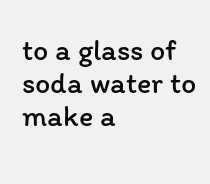to a glass of soda water to make a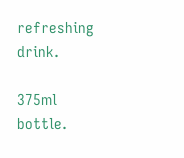refreshing drink.

375ml bottle.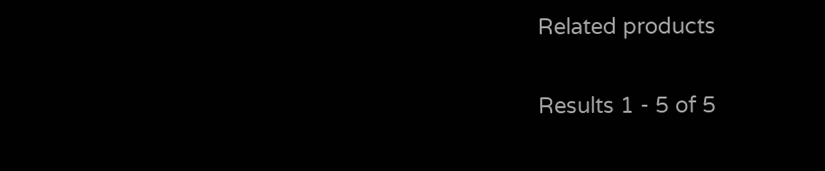Related products

Results 1 - 5 of 5